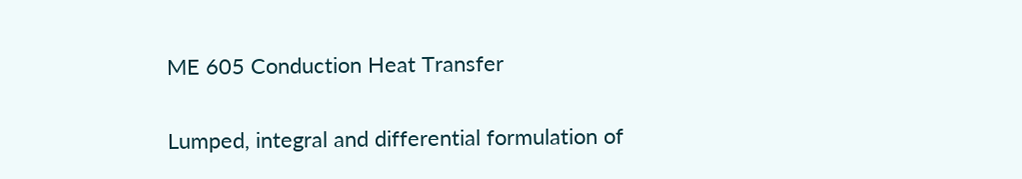ME 605 Conduction Heat Transfer

Lumped, integral and differential formulation of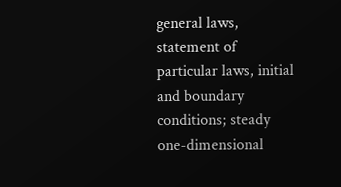general laws, statement of particular laws, initial and boundary conditions; steady one-dimensional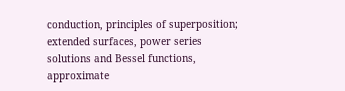conduction, principles of superposition; extended surfaces, power series solutions and Bessel functions, approximate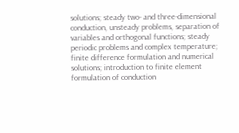solutions; steady two- and three-dimensional conduction, unsteady problems, separation of variables and orthogonal functions; steady periodic problems and complex temperature; finite difference formulation and numerical solutions; introduction to finite element formulation of conduction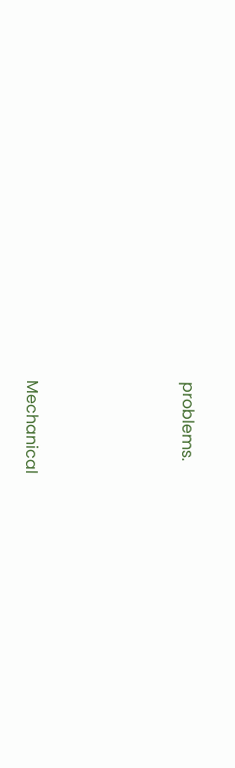problems.




Mechanical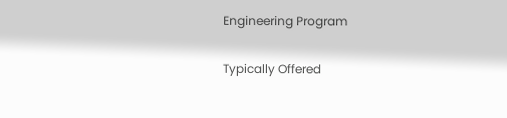Engineering Program

Typically Offered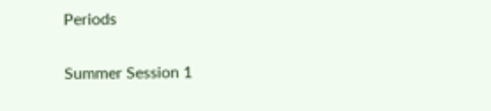Periods

Summer Session 1